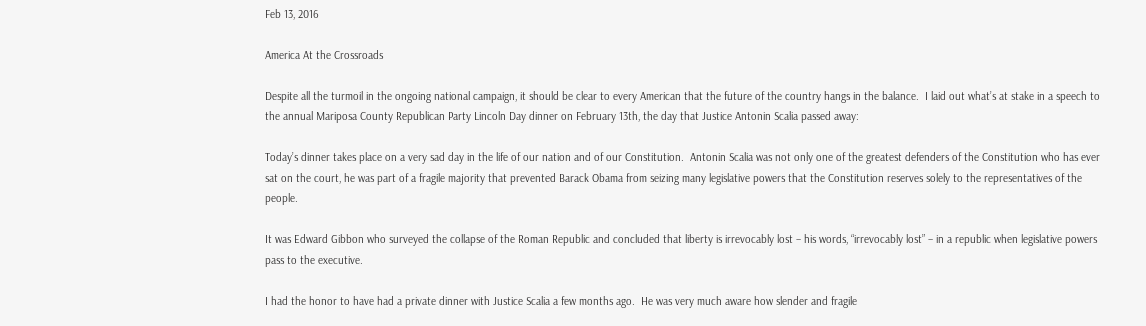Feb 13, 2016

America At the Crossroads

Despite all the turmoil in the ongoing national campaign, it should be clear to every American that the future of the country hangs in the balance.  I laid out what’s at stake in a speech to the annual Mariposa County Republican Party Lincoln Day dinner on February 13th, the day that Justice Antonin Scalia passed away:

Today’s dinner takes place on a very sad day in the life of our nation and of our Constitution.  Antonin Scalia was not only one of the greatest defenders of the Constitution who has ever sat on the court, he was part of a fragile majority that prevented Barack Obama from seizing many legislative powers that the Constitution reserves solely to the representatives of the people.

It was Edward Gibbon who surveyed the collapse of the Roman Republic and concluded that liberty is irrevocably lost – his words, “irrevocably lost” – in a republic when legislative powers pass to the executive.

I had the honor to have had a private dinner with Justice Scalia a few months ago.  He was very much aware how slender and fragile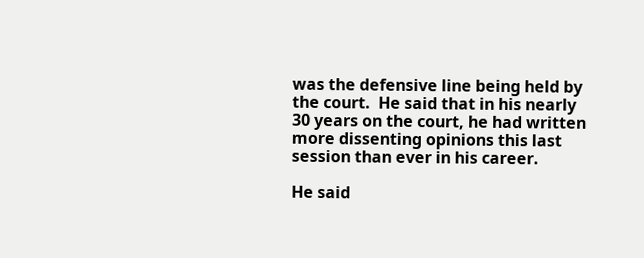was the defensive line being held by the court.  He said that in his nearly 30 years on the court, he had written more dissenting opinions this last session than ever in his career.

He said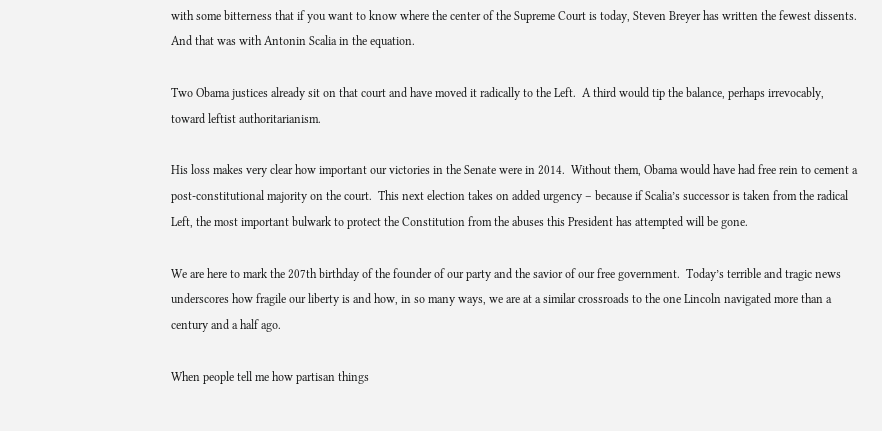with some bitterness that if you want to know where the center of the Supreme Court is today, Steven Breyer has written the fewest dissents.  And that was with Antonin Scalia in the equation.

Two Obama justices already sit on that court and have moved it radically to the Left.  A third would tip the balance, perhaps irrevocably, toward leftist authoritarianism.

His loss makes very clear how important our victories in the Senate were in 2014.  Without them, Obama would have had free rein to cement a post-constitutional majority on the court.  This next election takes on added urgency – because if Scalia’s successor is taken from the radical Left, the most important bulwark to protect the Constitution from the abuses this President has attempted will be gone.

We are here to mark the 207th birthday of the founder of our party and the savior of our free government.  Today’s terrible and tragic news underscores how fragile our liberty is and how, in so many ways, we are at a similar crossroads to the one Lincoln navigated more than a century and a half ago.

When people tell me how partisan things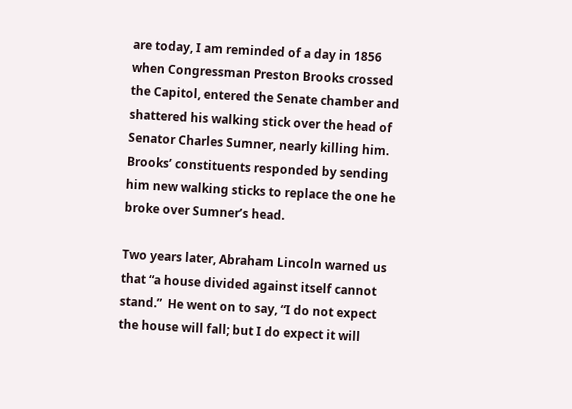are today, I am reminded of a day in 1856 when Congressman Preston Brooks crossed the Capitol, entered the Senate chamber and shattered his walking stick over the head of Senator Charles Sumner, nearly killing him.  Brooks’ constituents responded by sending him new walking sticks to replace the one he broke over Sumner’s head.

Two years later, Abraham Lincoln warned us that “a house divided against itself cannot stand.”  He went on to say, “I do not expect the house will fall; but I do expect it will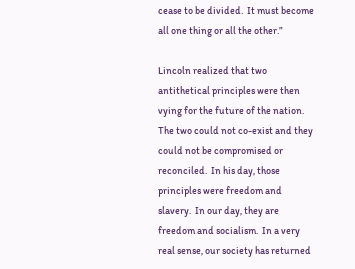cease to be divided.  It must become all one thing or all the other.”

Lincoln realized that two antithetical principles were then vying for the future of the nation.  The two could not co-exist and they could not be compromised or reconciled.  In his day, those principles were freedom and slavery.  In our day, they are freedom and socialism.  In a very real sense, our society has returned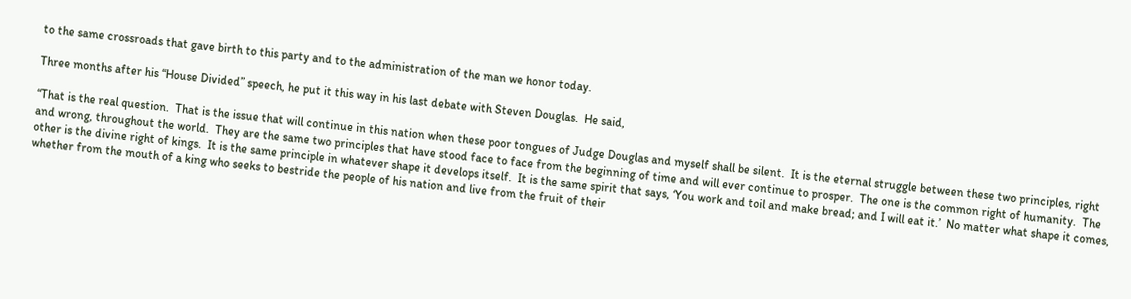to the same crossroads that gave birth to this party and to the administration of the man we honor today.

Three months after his “House Divided” speech, he put it this way in his last debate with Steven Douglas.  He said,

“That is the real question.  That is the issue that will continue in this nation when these poor tongues of Judge Douglas and myself shall be silent.  It is the eternal struggle between these two principles, right and wrong, throughout the world.  They are the same two principles that have stood face to face from the beginning of time and will ever continue to prosper.  The one is the common right of humanity.  The other is the divine right of kings.  It is the same principle in whatever shape it develops itself.  It is the same spirit that says, ‘You work and toil and make bread; and I will eat it.’  No matter what shape it comes, whether from the mouth of a king who seeks to bestride the people of his nation and live from the fruit of their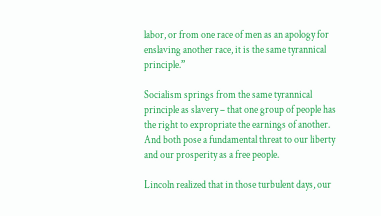labor, or from one race of men as an apology for enslaving another race, it is the same tyrannical principle.”

Socialism springs from the same tyrannical principle as slavery – that one group of people has the right to expropriate the earnings of another.  And both pose a fundamental threat to our liberty and our prosperity as a free people.

Lincoln realized that in those turbulent days, our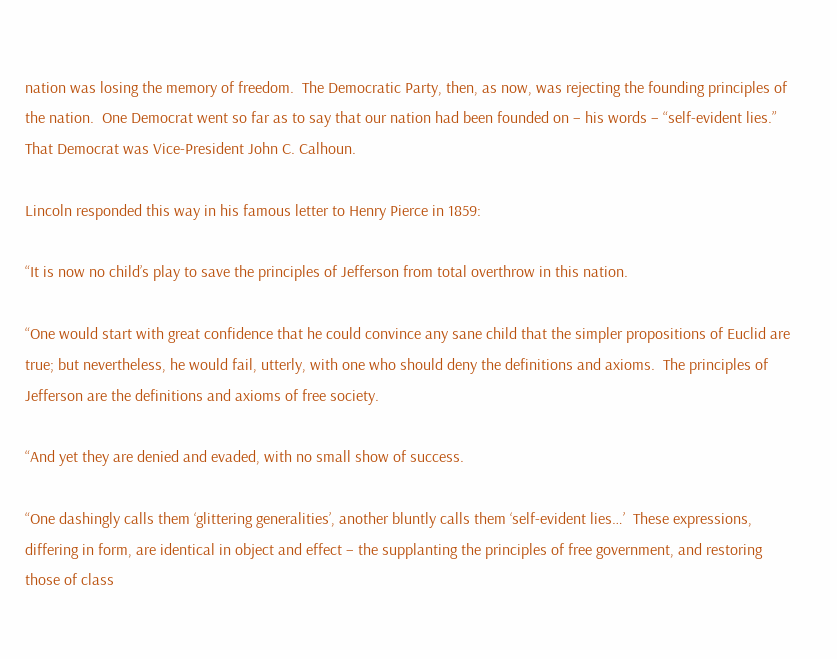nation was losing the memory of freedom.  The Democratic Party, then, as now, was rejecting the founding principles of the nation.  One Democrat went so far as to say that our nation had been founded on – his words – “self-evident lies.”  That Democrat was Vice-President John C. Calhoun.

Lincoln responded this way in his famous letter to Henry Pierce in 1859:

“It is now no child’s play to save the principles of Jefferson from total overthrow in this nation.

“One would start with great confidence that he could convince any sane child that the simpler propositions of Euclid are true; but nevertheless, he would fail, utterly, with one who should deny the definitions and axioms.  The principles of Jefferson are the definitions and axioms of free society.

“And yet they are denied and evaded, with no small show of success.

“One dashingly calls them ‘glittering generalities’, another bluntly calls them ‘self-evident lies…’  These expressions, differing in form, are identical in object and effect – the supplanting the principles of free government, and restoring those of class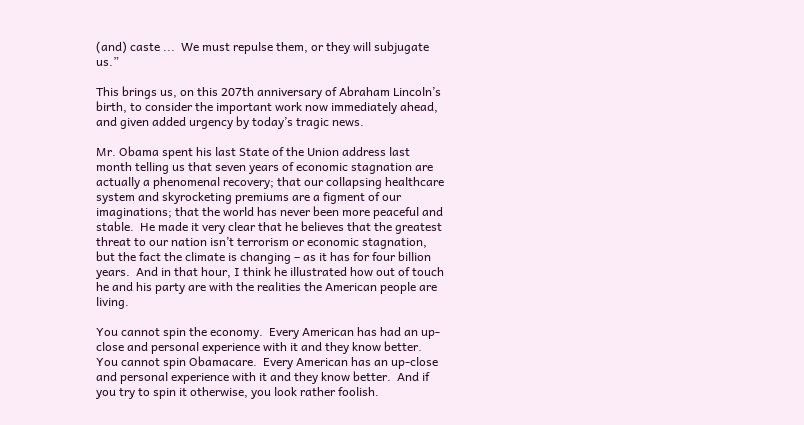(and) caste ...  We must repulse them, or they will subjugate us.”

This brings us, on this 207th anniversary of Abraham Lincoln’s birth, to consider the important work now immediately ahead, and given added urgency by today’s tragic news.

Mr. Obama spent his last State of the Union address last month telling us that seven years of economic stagnation are actually a phenomenal recovery; that our collapsing healthcare system and skyrocketing premiums are a figment of our imaginations; that the world has never been more peaceful and stable.  He made it very clear that he believes that the greatest threat to our nation isn’t terrorism or economic stagnation, but the fact the climate is changing – as it has for four billion years.  And in that hour, I think he illustrated how out of touch he and his party are with the realities the American people are living.

You cannot spin the economy.  Every American has had an up-close and personal experience with it and they know better.  You cannot spin Obamacare.  Every American has an up-close and personal experience with it and they know better.  And if you try to spin it otherwise, you look rather foolish.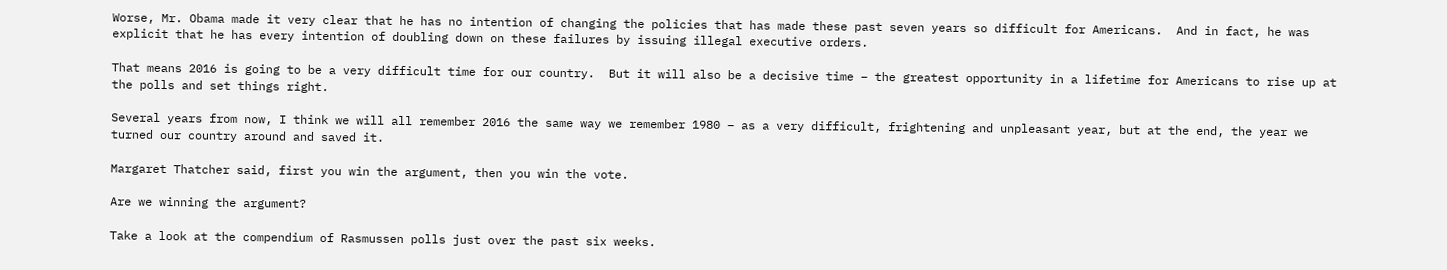Worse, Mr. Obama made it very clear that he has no intention of changing the policies that has made these past seven years so difficult for Americans.  And in fact, he was explicit that he has every intention of doubling down on these failures by issuing illegal executive orders.

That means 2016 is going to be a very difficult time for our country.  But it will also be a decisive time – the greatest opportunity in a lifetime for Americans to rise up at the polls and set things right.

Several years from now, I think we will all remember 2016 the same way we remember 1980 – as a very difficult, frightening and unpleasant year, but at the end, the year we turned our country around and saved it.

Margaret Thatcher said, first you win the argument, then you win the vote.

Are we winning the argument?

Take a look at the compendium of Rasmussen polls just over the past six weeks.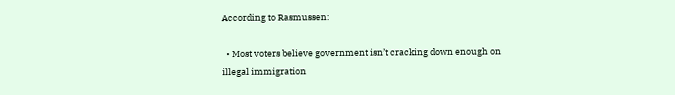According to Rasmussen:

  • Most voters believe government isn’t cracking down enough on illegal immigration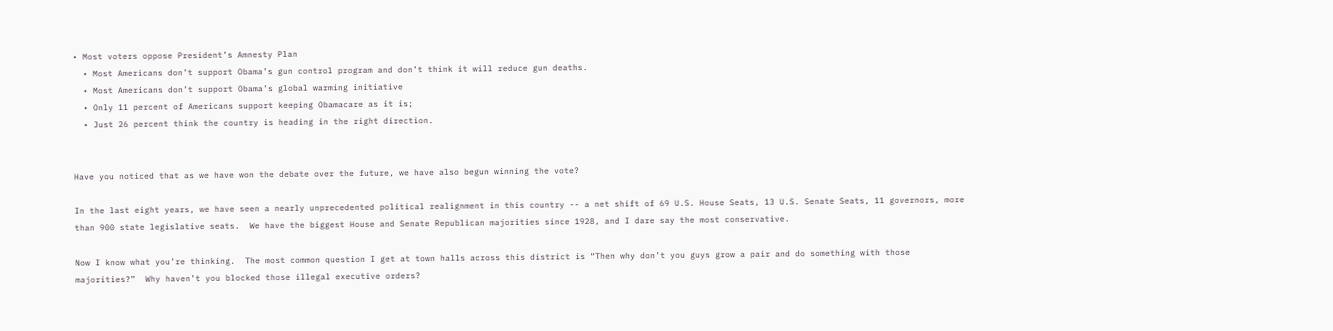• Most voters oppose President’s Amnesty Plan
  • Most Americans don’t support Obama’s gun control program and don’t think it will reduce gun deaths.
  • Most Americans don’t support Obama’s global warming initiative
  • Only 11 percent of Americans support keeping Obamacare as it is;
  • Just 26 percent think the country is heading in the right direction.


Have you noticed that as we have won the debate over the future, we have also begun winning the vote?

In the last eight years, we have seen a nearly unprecedented political realignment in this country -- a net shift of 69 U.S. House Seats, 13 U.S. Senate Seats, 11 governors, more than 900 state legislative seats.  We have the biggest House and Senate Republican majorities since 1928, and I dare say the most conservative.

Now I know what you’re thinking.  The most common question I get at town halls across this district is “Then why don’t you guys grow a pair and do something with those majorities?”  Why haven’t you blocked those illegal executive orders?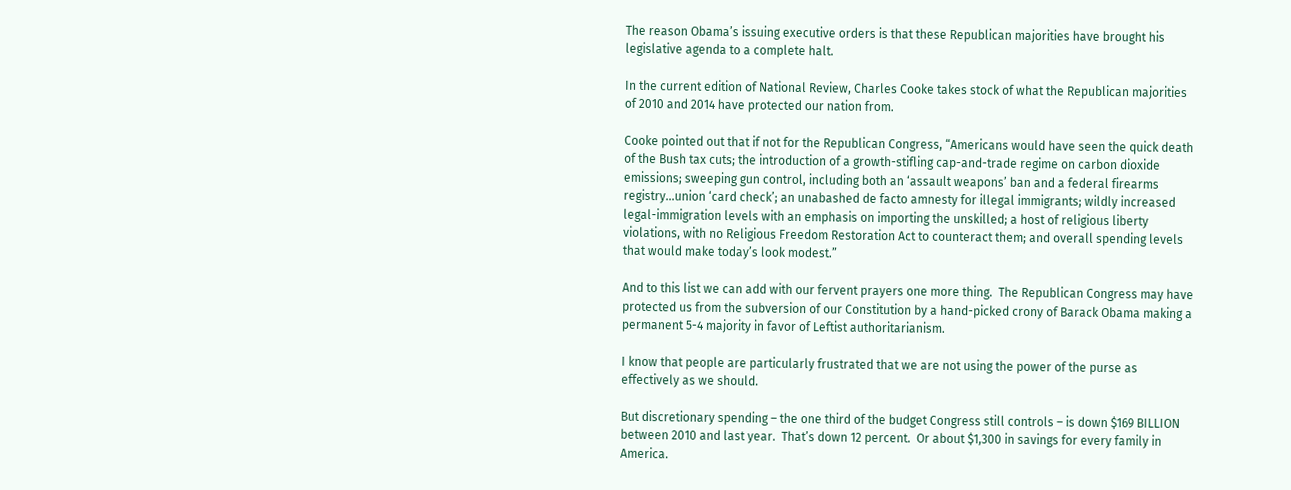The reason Obama’s issuing executive orders is that these Republican majorities have brought his legislative agenda to a complete halt.

In the current edition of National Review, Charles Cooke takes stock of what the Republican majorities of 2010 and 2014 have protected our nation from.

Cooke pointed out that if not for the Republican Congress, “Americans would have seen the quick death of the Bush tax cuts; the introduction of a growth-stifling cap-and-trade regime on carbon dioxide emissions; sweeping gun control, including both an ‘assault weapons’ ban and a federal firearms registry…union ‘card check’; an unabashed de facto amnesty for illegal immigrants; wildly increased legal-immigration levels with an emphasis on importing the unskilled; a host of religious liberty violations, with no Religious Freedom Restoration Act to counteract them; and overall spending levels that would make today’s look modest.”

And to this list we can add with our fervent prayers one more thing.  The Republican Congress may have protected us from the subversion of our Constitution by a hand-picked crony of Barack Obama making a permanent 5-4 majority in favor of Leftist authoritarianism.

I know that people are particularly frustrated that we are not using the power of the purse as effectively as we should.

But discretionary spending – the one third of the budget Congress still controls – is down $169 BILLION between 2010 and last year.  That’s down 12 percent.  Or about $1,300 in savings for every family in America.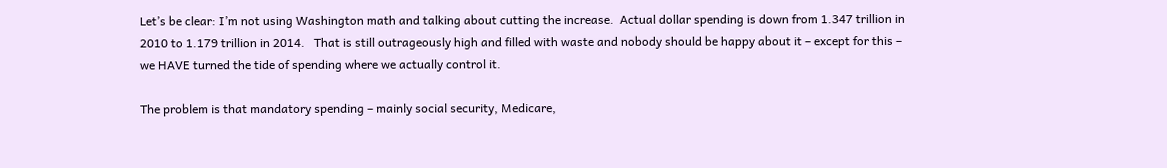Let’s be clear: I’m not using Washington math and talking about cutting the increase.  Actual dollar spending is down from 1.347 trillion in 2010 to 1.179 trillion in 2014.   That is still outrageously high and filled with waste and nobody should be happy about it – except for this – we HAVE turned the tide of spending where we actually control it.

The problem is that mandatory spending – mainly social security, Medicare,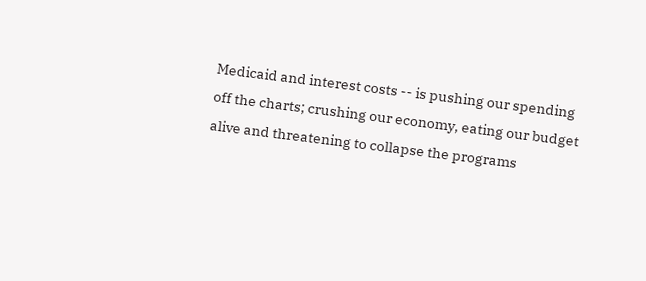Medicaid and interest costs -- is pushing our spending off the charts; crushing our economy, eating our budget alive and threatening to collapse the programs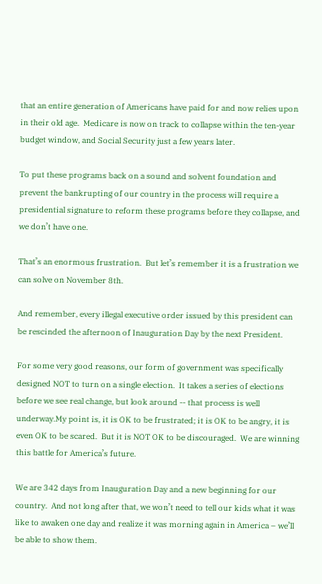that an entire generation of Americans have paid for and now relies upon in their old age.  Medicare is now on track to collapse within the ten-year budget window, and Social Security just a few years later.

To put these programs back on a sound and solvent foundation and prevent the bankrupting of our country in the process will require a presidential signature to reform these programs before they collapse, and we don’t have one.

That’s an enormous frustration.  But let’s remember it is a frustration we can solve on November 8th.

And remember, every illegal executive order issued by this president can be rescinded the afternoon of Inauguration Day by the next President.

For some very good reasons, our form of government was specifically designed NOT to turn on a single election.  It takes a series of elections before we see real change, but look around -- that process is well underway.My point is, it is OK to be frustrated; it is OK to be angry, it is even OK to be scared.  But it is NOT OK to be discouraged.  We are winning this battle for America’s future.

We are 342 days from Inauguration Day and a new beginning for our country.  And not long after that, we won’t need to tell our kids what it was like to awaken one day and realize it was morning again in America – we’ll be able to show them.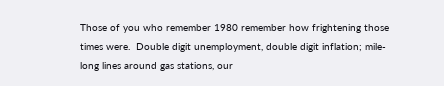Those of you who remember 1980 remember how frightening those times were.  Double digit unemployment, double digit inflation; mile-long lines around gas stations, our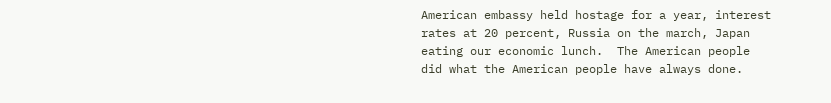American embassy held hostage for a year, interest rates at 20 percent, Russia on the march, Japan eating our economic lunch.  The American people did what the American people have always done.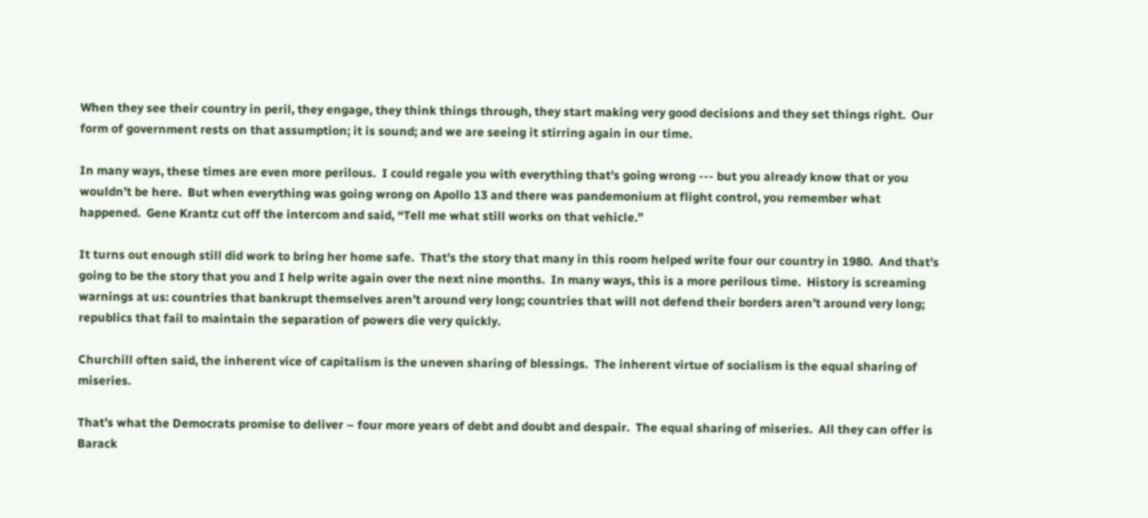When they see their country in peril, they engage, they think things through, they start making very good decisions and they set things right.  Our form of government rests on that assumption; it is sound; and we are seeing it stirring again in our time.

In many ways, these times are even more perilous.  I could regale you with everything that’s going wrong --- but you already know that or you wouldn’t be here.  But when everything was going wrong on Apollo 13 and there was pandemonium at flight control, you remember what happened.  Gene Krantz cut off the intercom and said, “Tell me what still works on that vehicle.”

It turns out enough still did work to bring her home safe.  That’s the story that many in this room helped write four our country in 1980.  And that’s going to be the story that you and I help write again over the next nine months.  In many ways, this is a more perilous time.  History is screaming warnings at us: countries that bankrupt themselves aren’t around very long; countries that will not defend their borders aren’t around very long; republics that fail to maintain the separation of powers die very quickly.

Churchill often said, the inherent vice of capitalism is the uneven sharing of blessings.  The inherent virtue of socialism is the equal sharing of miseries.

That’s what the Democrats promise to deliver – four more years of debt and doubt and despair.  The equal sharing of miseries.  All they can offer is Barack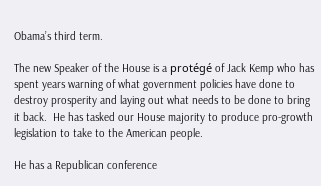Obama’s third term.

The new Speaker of the House is a protégé of Jack Kemp who has spent years warning of what government policies have done to destroy prosperity and laying out what needs to be done to bring it back.  He has tasked our House majority to produce pro-growth legislation to take to the American people.

He has a Republican conference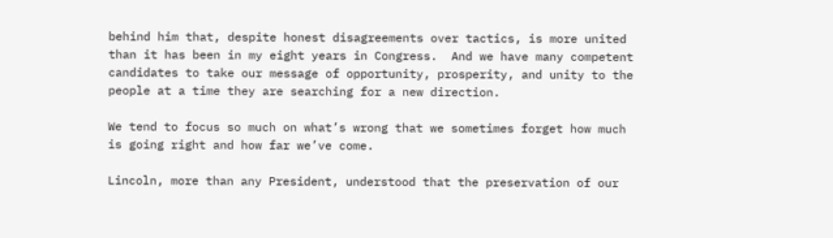behind him that, despite honest disagreements over tactics, is more united than it has been in my eight years in Congress.  And we have many competent candidates to take our message of opportunity, prosperity, and unity to the people at a time they are searching for a new direction.

We tend to focus so much on what’s wrong that we sometimes forget how much is going right and how far we’ve come.

Lincoln, more than any President, understood that the preservation of our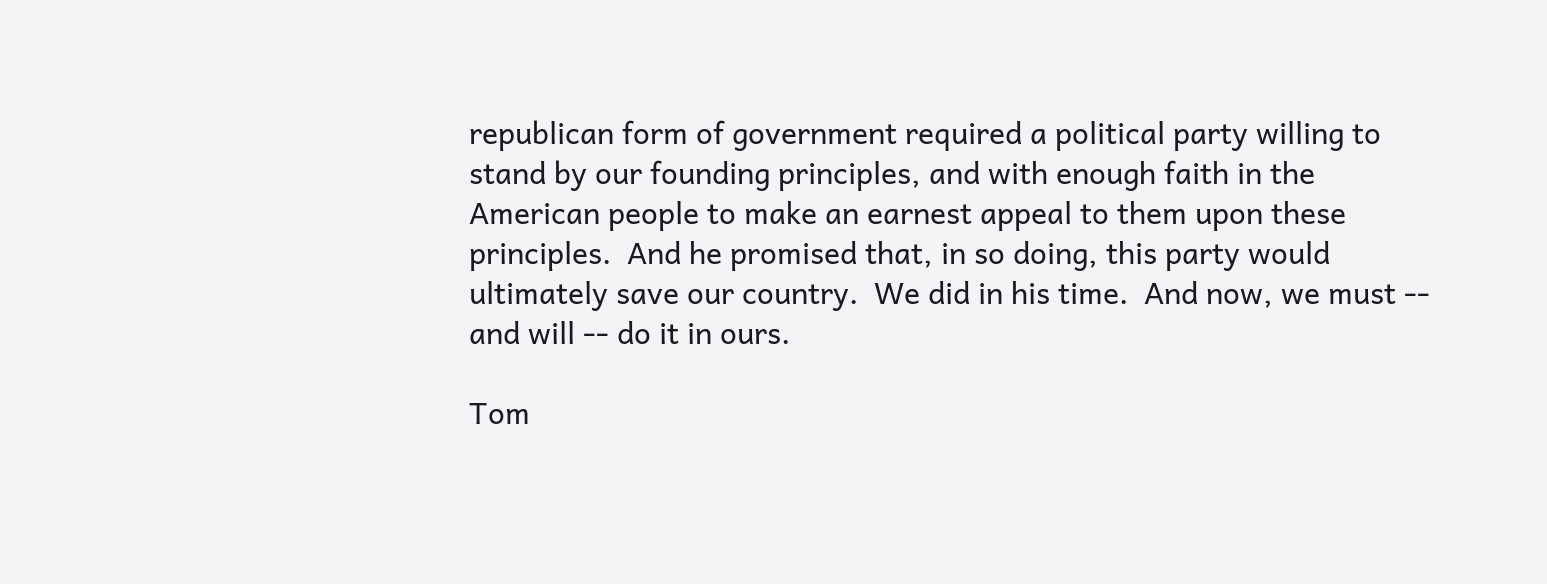republican form of government required a political party willing to stand by our founding principles, and with enough faith in the American people to make an earnest appeal to them upon these principles.  And he promised that, in so doing, this party would ultimately save our country.  We did in his time.  And now, we must -- and will -- do it in ours.

Tom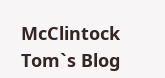McClintock
Tom`s Blog